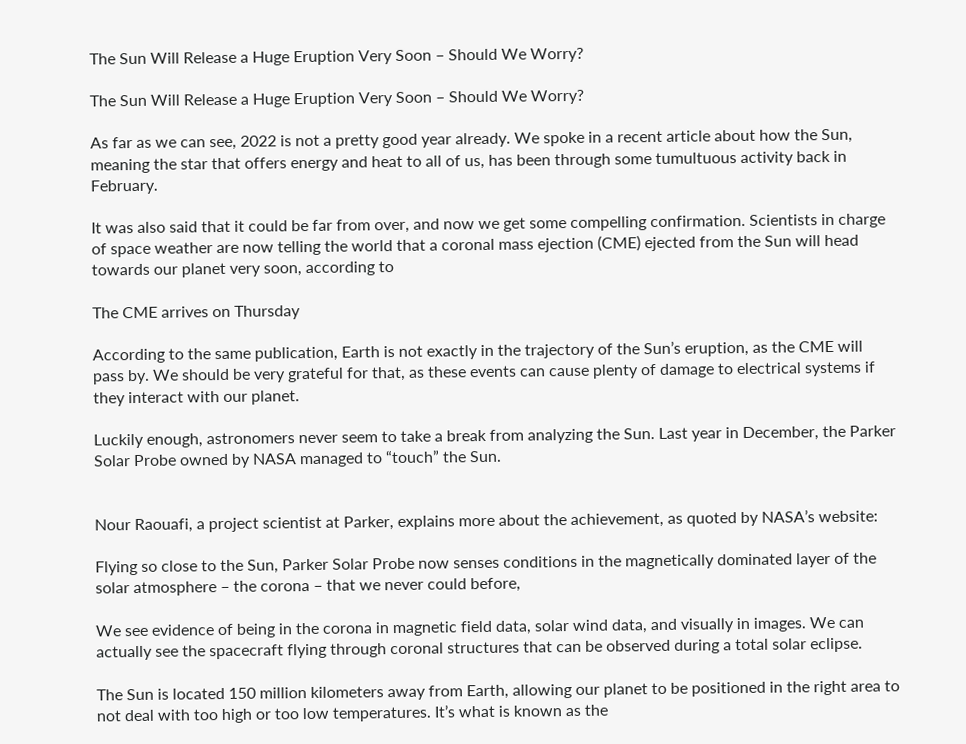The Sun Will Release a Huge Eruption Very Soon – Should We Worry?

The Sun Will Release a Huge Eruption Very Soon – Should We Worry?

As far as we can see, 2022 is not a pretty good year already. We spoke in a recent article about how the Sun, meaning the star that offers energy and heat to all of us, has been through some tumultuous activity back in February.

It was also said that it could be far from over, and now we get some compelling confirmation. Scientists in charge of space weather are now telling the world that a coronal mass ejection (CME) ejected from the Sun will head towards our planet very soon, according to

The CME arrives on Thursday

According to the same publication, Earth is not exactly in the trajectory of the Sun’s eruption, as the CME will pass by. We should be very grateful for that, as these events can cause plenty of damage to electrical systems if they interact with our planet.

Luckily enough, astronomers never seem to take a break from analyzing the Sun. Last year in December, the Parker Solar Probe owned by NASA managed to “touch” the Sun.


Nour Raouafi, a project scientist at Parker, explains more about the achievement, as quoted by NASA’s website:

Flying so close to the Sun, Parker Solar Probe now senses conditions in the magnetically dominated layer of the solar atmosphere – the corona – that we never could before,

We see evidence of being in the corona in magnetic field data, solar wind data, and visually in images. We can actually see the spacecraft flying through coronal structures that can be observed during a total solar eclipse.

The Sun is located 150 million kilometers away from Earth, allowing our planet to be positioned in the right area to not deal with too high or too low temperatures. It’s what is known as the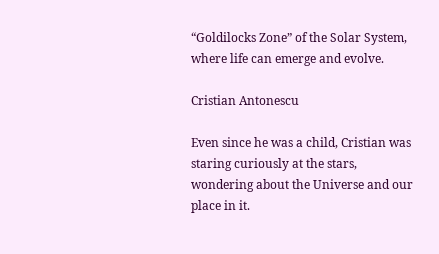“Goldilocks Zone” of the Solar System, where life can emerge and evolve.

Cristian Antonescu

Even since he was a child, Cristian was staring curiously at the stars, wondering about the Universe and our place in it.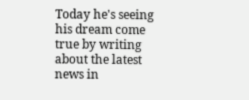Today he's seeing his dream come true by writing about the latest news in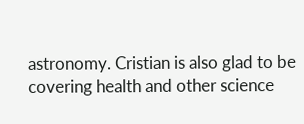astronomy. Cristian is also glad to be covering health and other science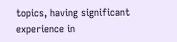topics, having significant experience in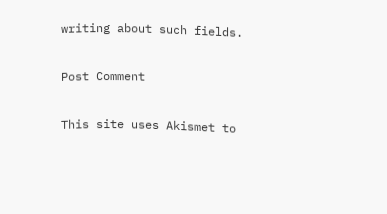writing about such fields.

Post Comment

This site uses Akismet to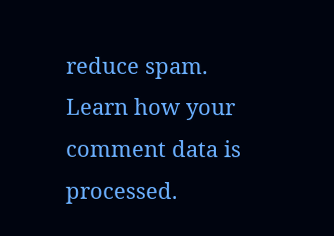reduce spam. Learn how your comment data is processed.